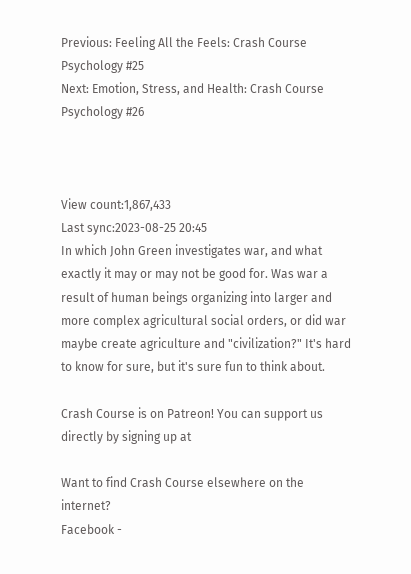Previous: Feeling All the Feels: Crash Course Psychology #25
Next: Emotion, Stress, and Health: Crash Course Psychology #26



View count:1,867,433
Last sync:2023-08-25 20:45
In which John Green investigates war, and what exactly it may or may not be good for. Was war a result of human beings organizing into larger and more complex agricultural social orders, or did war maybe create agriculture and "civilization?" It's hard to know for sure, but it's sure fun to think about.

Crash Course is on Patreon! You can support us directly by signing up at

Want to find Crash Course elsewhere on the internet?
Facebook -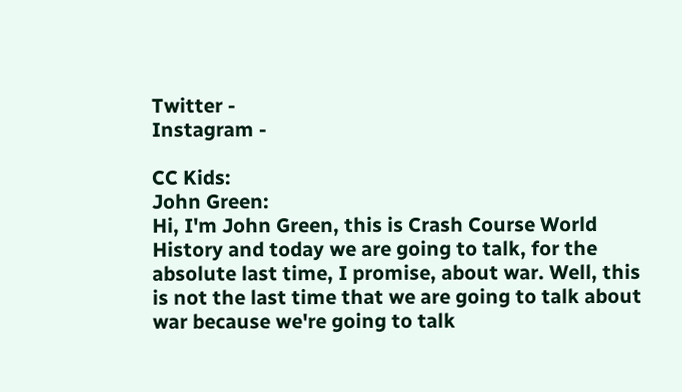Twitter -
Instagram -

CC Kids:
John Green:
Hi, I'm John Green, this is Crash Course World History and today we are going to talk, for the absolute last time, I promise, about war. Well, this is not the last time that we are going to talk about war because we're going to talk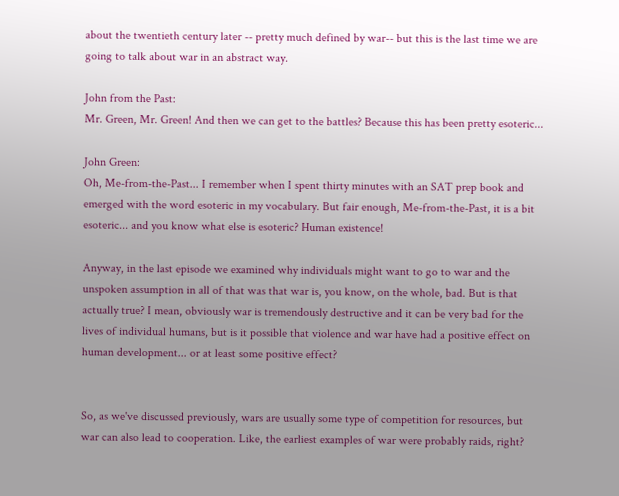about the twentieth century later -- pretty much defined by war-- but this is the last time we are going to talk about war in an abstract way.

John from the Past:
Mr. Green, Mr. Green! And then we can get to the battles? Because this has been pretty esoteric...

John Green:
Oh, Me-from-the-Past... I remember when I spent thirty minutes with an SAT prep book and emerged with the word esoteric in my vocabulary. But fair enough, Me-from-the-Past, it is a bit esoteric... and you know what else is esoteric? Human existence!

Anyway, in the last episode we examined why individuals might want to go to war and the unspoken assumption in all of that was that war is, you know, on the whole, bad. But is that actually true? I mean, obviously war is tremendously destructive and it can be very bad for the lives of individual humans, but is it possible that violence and war have had a positive effect on human development... or at least some positive effect?


So, as we've discussed previously, wars are usually some type of competition for resources, but war can also lead to cooperation. Like, the earliest examples of war were probably raids, right?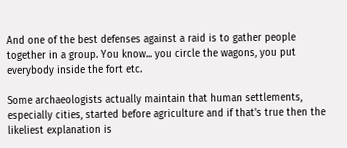And one of the best defenses against a raid is to gather people together in a group. You know... you circle the wagons, you put everybody inside the fort etc.

Some archaeologists actually maintain that human settlements, especially cities, started before agriculture and if that's true then the likeliest explanation is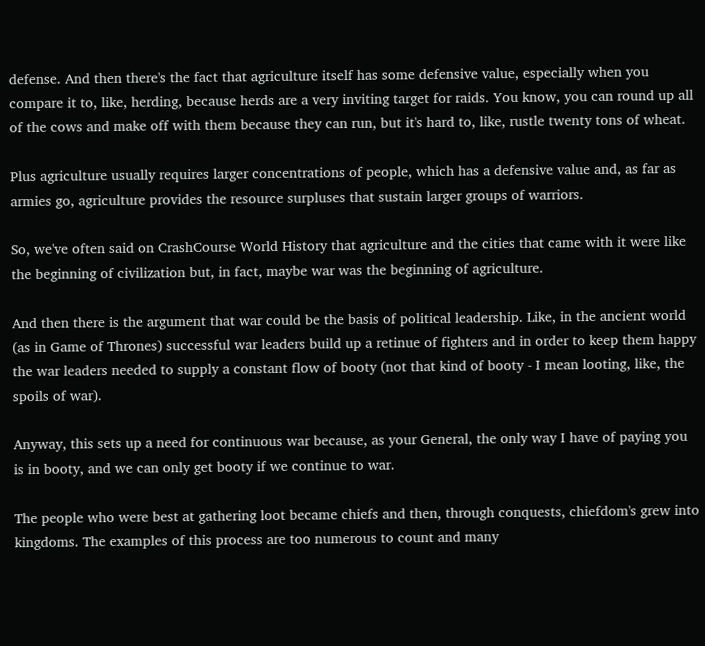defense. And then there's the fact that agriculture itself has some defensive value, especially when you compare it to, like, herding, because herds are a very inviting target for raids. You know, you can round up all of the cows and make off with them because they can run, but it's hard to, like, rustle twenty tons of wheat.

Plus agriculture usually requires larger concentrations of people, which has a defensive value and, as far as armies go, agriculture provides the resource surpluses that sustain larger groups of warriors.

So, we've often said on CrashCourse World History that agriculture and the cities that came with it were like the beginning of civilization but, in fact, maybe war was the beginning of agriculture.

And then there is the argument that war could be the basis of political leadership. Like, in the ancient world (as in Game of Thrones) successful war leaders build up a retinue of fighters and in order to keep them happy the war leaders needed to supply a constant flow of booty (not that kind of booty - I mean looting, like, the spoils of war).

Anyway, this sets up a need for continuous war because, as your General, the only way I have of paying you is in booty, and we can only get booty if we continue to war.

The people who were best at gathering loot became chiefs and then, through conquests, chiefdom's grew into kingdoms. The examples of this process are too numerous to count and many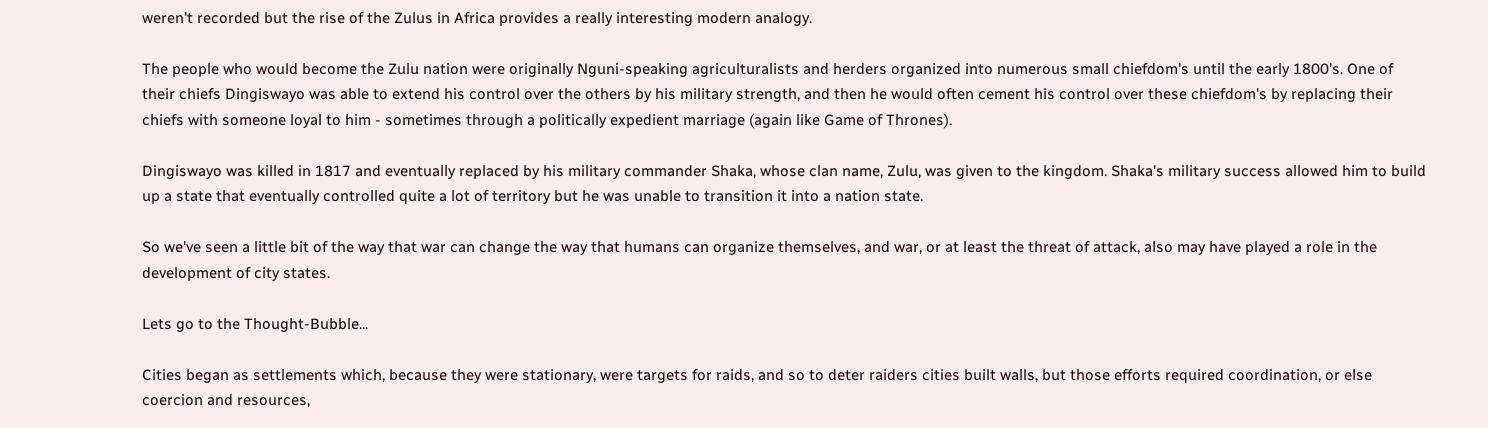weren't recorded but the rise of the Zulus in Africa provides a really interesting modern analogy.

The people who would become the Zulu nation were originally Nguni-speaking agriculturalists and herders organized into numerous small chiefdom's until the early 1800's. One of their chiefs Dingiswayo was able to extend his control over the others by his military strength, and then he would often cement his control over these chiefdom's by replacing their chiefs with someone loyal to him - sometimes through a politically expedient marriage (again like Game of Thrones).

Dingiswayo was killed in 1817 and eventually replaced by his military commander Shaka, whose clan name, Zulu, was given to the kingdom. Shaka's military success allowed him to build up a state that eventually controlled quite a lot of territory but he was unable to transition it into a nation state.

So we've seen a little bit of the way that war can change the way that humans can organize themselves, and war, or at least the threat of attack, also may have played a role in the development of city states.

Lets go to the Thought-Bubble...

Cities began as settlements which, because they were stationary, were targets for raids, and so to deter raiders cities built walls, but those efforts required coordination, or else coercion and resources,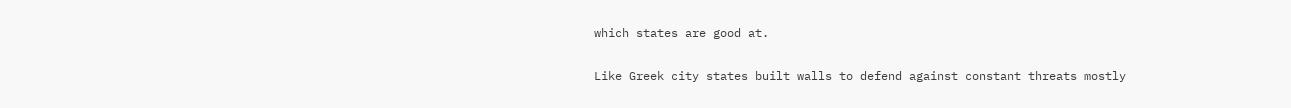which states are good at.

Like Greek city states built walls to defend against constant threats mostly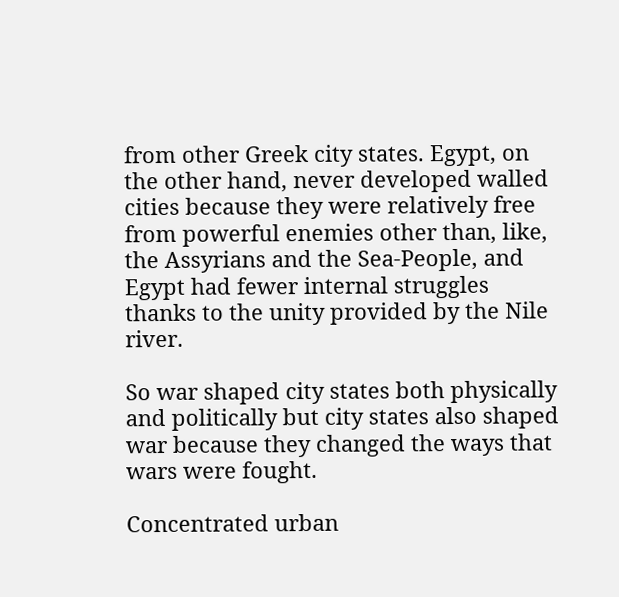from other Greek city states. Egypt, on the other hand, never developed walled cities because they were relatively free from powerful enemies other than, like, the Assyrians and the Sea-People, and Egypt had fewer internal struggles thanks to the unity provided by the Nile river.

So war shaped city states both physically and politically but city states also shaped war because they changed the ways that wars were fought.

Concentrated urban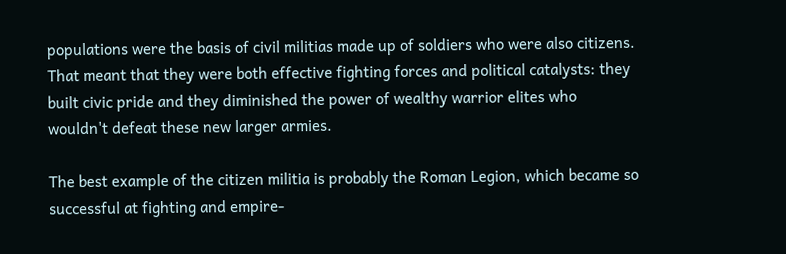populations were the basis of civil militias made up of soldiers who were also citizens. That meant that they were both effective fighting forces and political catalysts: they built civic pride and they diminished the power of wealthy warrior elites who wouldn't defeat these new larger armies.

The best example of the citizen militia is probably the Roman Legion, which became so successful at fighting and empire-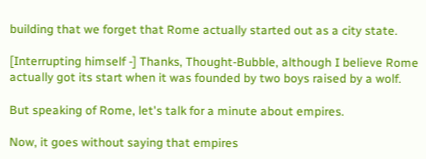building that we forget that Rome actually started out as a city state.

[Interrupting himself -] Thanks, Thought-Bubble, although I believe Rome actually got its start when it was founded by two boys raised by a wolf.

But speaking of Rome, let's talk for a minute about empires.

Now, it goes without saying that empires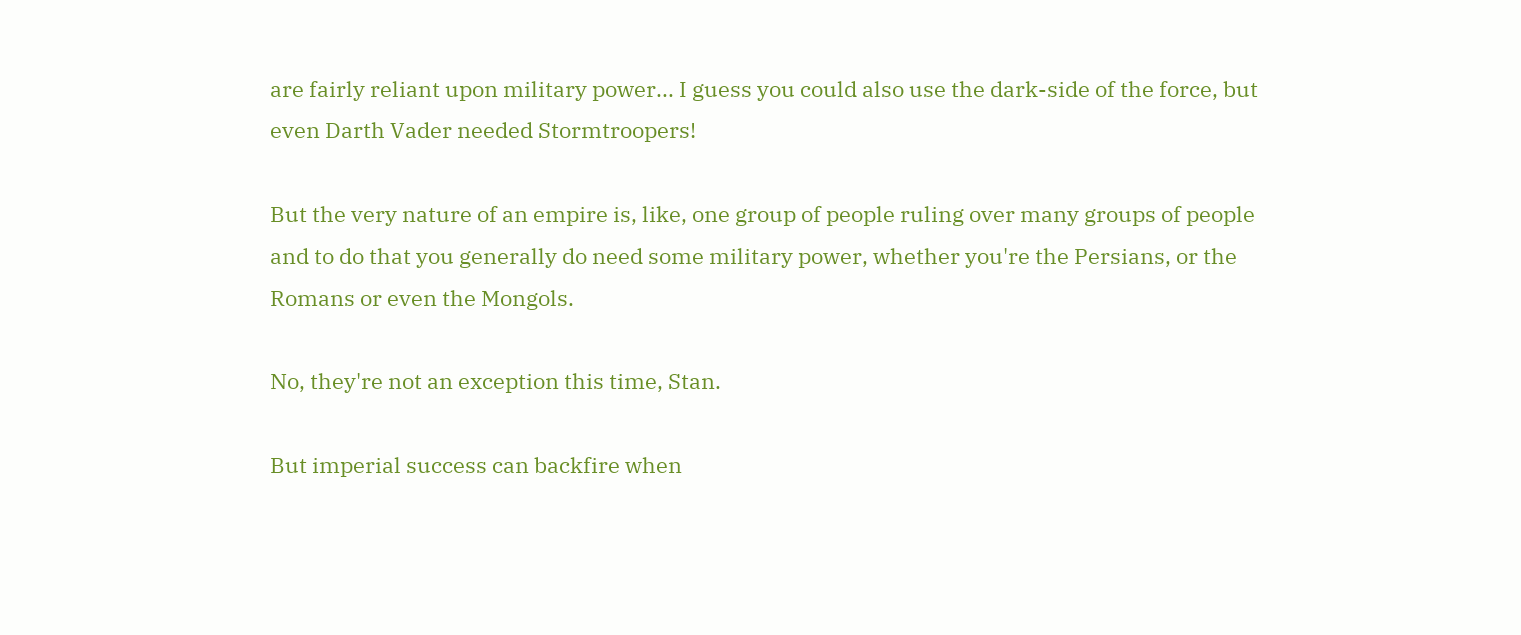are fairly reliant upon military power... I guess you could also use the dark-side of the force, but even Darth Vader needed Stormtroopers!

But the very nature of an empire is, like, one group of people ruling over many groups of people and to do that you generally do need some military power, whether you're the Persians, or the Romans or even the Mongols.

No, they're not an exception this time, Stan.

But imperial success can backfire when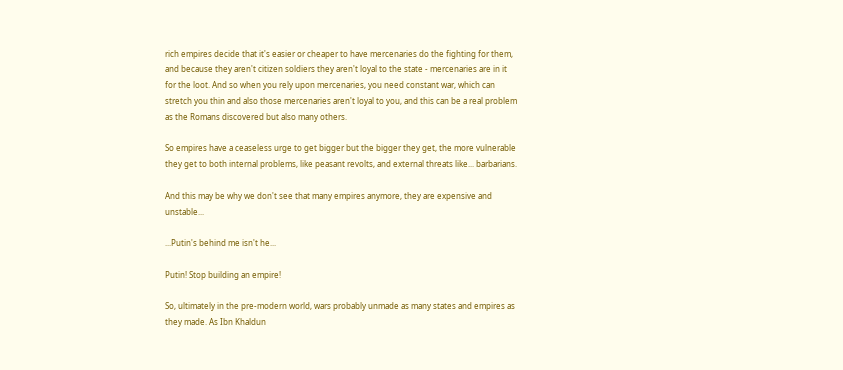rich empires decide that it's easier or cheaper to have mercenaries do the fighting for them, and because they aren't citizen soldiers they aren't loyal to the state - mercenaries are in it for the loot. And so when you rely upon mercenaries, you need constant war, which can stretch you thin and also those mercenaries aren't loyal to you, and this can be a real problem as the Romans discovered but also many others.

So empires have a ceaseless urge to get bigger but the bigger they get, the more vulnerable they get to both internal problems, like peasant revolts, and external threats like... barbarians.

And this may be why we don't see that many empires anymore, they are expensive and unstable...

...Putin's behind me isn't he...

Putin! Stop building an empire!

So, ultimately in the pre-modern world, wars probably unmade as many states and empires as they made. As Ibn Khaldun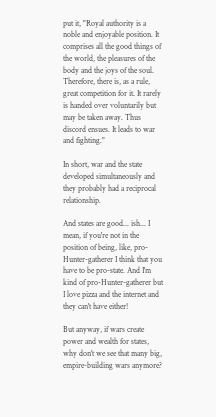put it, "Royal authority is a noble and enjoyable position. It comprises all the good things of the world, the pleasures of the body and the joys of the soul. Therefore, there is, as a rule, great competition for it. It rarely is handed over voluntarily but may be taken away. Thus discord ensues. It leads to war and fighting."

In short, war and the state developed simultaneously and they probably had a reciprocal relationship.

And states are good... ish... I mean, if you're not in the position of being, like, pro-Hunter-gatherer I think that you have to be pro-state. And I'm kind of pro-Hunter-gatherer but I love pizza and the internet and they can't have either!

But anyway, if wars create power and wealth for states, why don't we see that many big, empire-building wars anymore?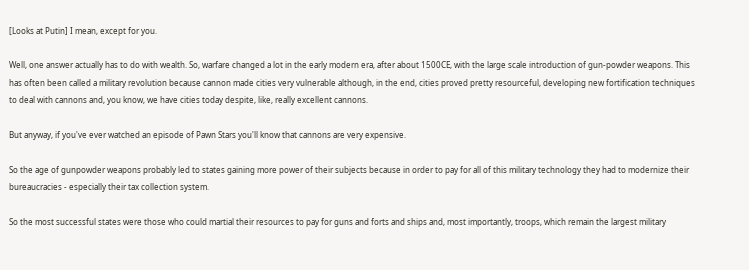[Looks at Putin] I mean, except for you.

Well, one answer actually has to do with wealth. So, warfare changed a lot in the early modern era, after about 1500CE, with the large scale introduction of gun-powder weapons. This has often been called a military revolution because cannon made cities very vulnerable although, in the end, cities proved pretty resourceful, developing new fortification techniques to deal with cannons and, you know, we have cities today despite, like, really excellent cannons.

But anyway, if you've ever watched an episode of Pawn Stars you'll know that cannons are very expensive.

So the age of gunpowder weapons probably led to states gaining more power of their subjects because in order to pay for all of this military technology they had to modernize their bureaucracies - especially their tax collection system.

So the most successful states were those who could martial their resources to pay for guns and forts and ships and, most importantly, troops, which remain the largest military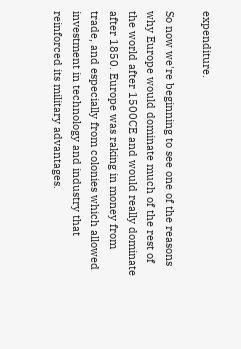expenditure.

So now we're beginning to see one of the reasons why Europe would dominate much of the rest of the world after 1500CE and would really dominate after 1850. Europe was raking in money from trade, and especially from colonies which allowed investment in technology and industry that reinforced its military advantages.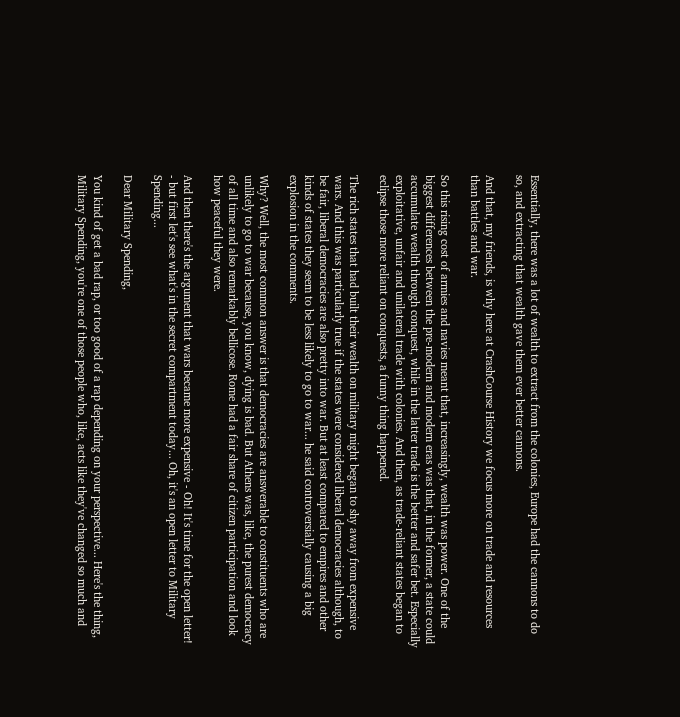Essentially, there was a lot of wealth to extract from the colonies, Europe had the cannons to do so, and extracting that wealth gave them ever better cannons.

And that, my friends, is why here at CrashCourse History we focus more on trade and resources than battles and war.

So this rising cost of armies and navies meant that, increasingly, wealth was power. One of the biggest differences between the pre-modern and modern eras was that, in the former, a state could accumulate wealth through conquest, while in the latter trade is the better and safer bet. Especially exploitative, unfair and unilateral trade with colonies. And then, as trade-reliant states began to eclipse those more reliant on conquests, a funny thing happened.

The rich states that had built their wealth on military might began to shy away from expensive wars. And this was particularly true if the states were considered liberal democracies although, to be fair, liberal democracies are also pretty into war. But at least compared to empires and other kinds of states they seem to be less likely to go to war... he said controversially causing a big explosion in the comments.

Why? Well, the most common answer is that democracies are answerable to constituents who are unlikely to go to war because, you know, dying is bad. But Athens was, like, the purest democracy of all time and also remarkably bellicose. Rome had a fair share of citizen participation and look how peaceful they were.

And then there's the argument that wars became more expensive - Oh! It's time for the open letter! - but first let's see what's in the secret compartment today... Oh, it's an open letter to Military Spending...

Dear Military Spending,

You kind of get a bad rap, or too good of a rap depending on your perspective... Here's the thing, Military Spending, you're one of those people who, like, acts like they've changed so much and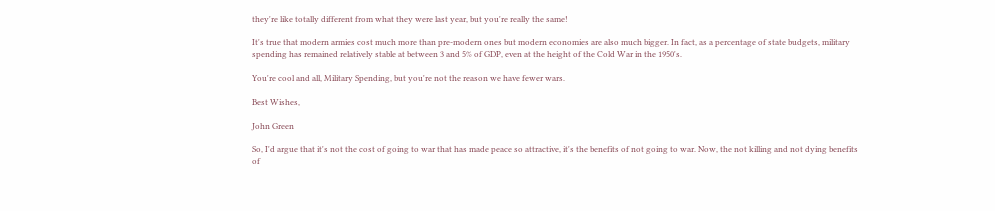they're like totally different from what they were last year, but you're really the same!

It's true that modern armies cost much more than pre-modern ones but modern economies are also much bigger. In fact, as a percentage of state budgets, military spending has remained relatively stable at between 3 and 5% of GDP, even at the height of the Cold War in the 1950's.

You're cool and all, Military Spending, but you're not the reason we have fewer wars.

Best Wishes,

John Green

So, I'd argue that it's not the cost of going to war that has made peace so attractive, it's the benefits of not going to war. Now, the not killing and not dying benefits of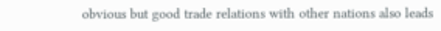obvious but good trade relations with other nations also leads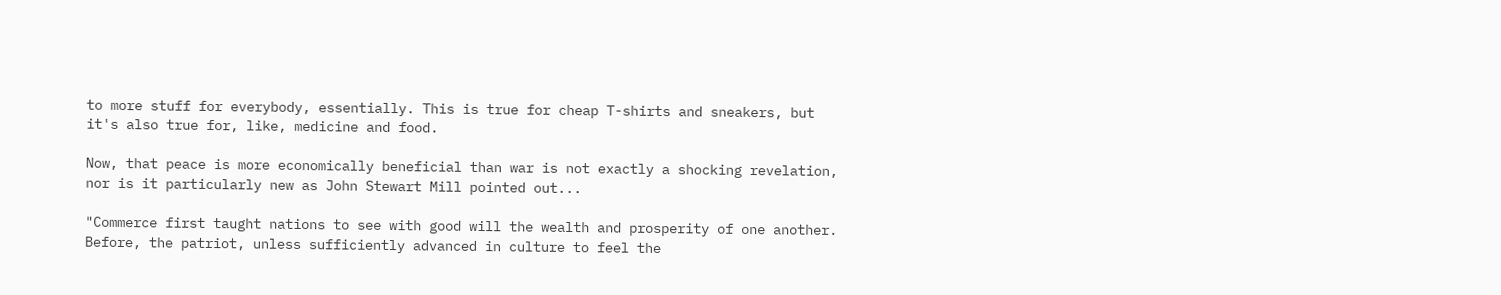to more stuff for everybody, essentially. This is true for cheap T-shirts and sneakers, but it's also true for, like, medicine and food.

Now, that peace is more economically beneficial than war is not exactly a shocking revelation, nor is it particularly new as John Stewart Mill pointed out...

"Commerce first taught nations to see with good will the wealth and prosperity of one another. Before, the patriot, unless sufficiently advanced in culture to feel the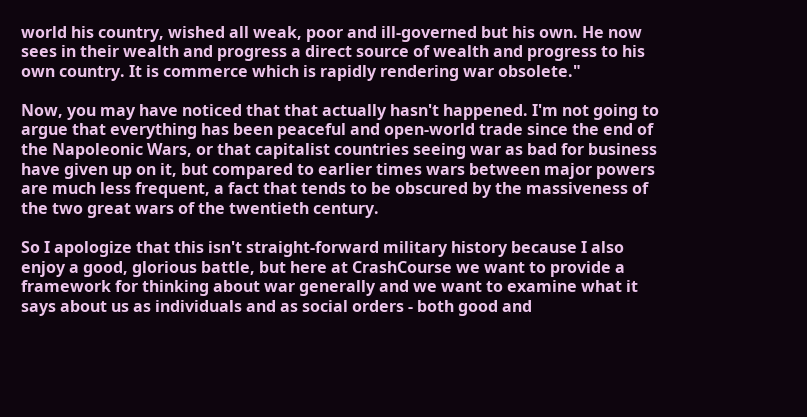world his country, wished all weak, poor and ill-governed but his own. He now sees in their wealth and progress a direct source of wealth and progress to his own country. It is commerce which is rapidly rendering war obsolete."

Now, you may have noticed that that actually hasn't happened. I'm not going to argue that everything has been peaceful and open-world trade since the end of the Napoleonic Wars, or that capitalist countries seeing war as bad for business have given up on it, but compared to earlier times wars between major powers are much less frequent, a fact that tends to be obscured by the massiveness of the two great wars of the twentieth century.

So I apologize that this isn't straight-forward military history because I also enjoy a good, glorious battle, but here at CrashCourse we want to provide a framework for thinking about war generally and we want to examine what it says about us as individuals and as social orders - both good and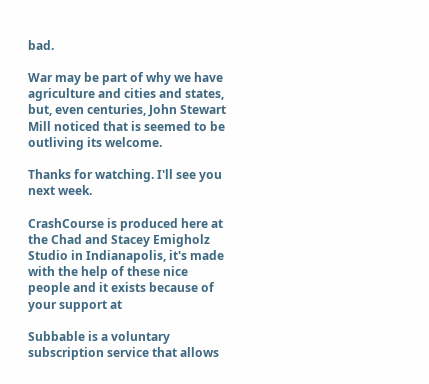bad.

War may be part of why we have agriculture and cities and states, but, even centuries, John Stewart Mill noticed that is seemed to be outliving its welcome.

Thanks for watching. I'll see you next week.

CrashCourse is produced here at the Chad and Stacey Emigholz Studio in Indianapolis, it's made with the help of these nice people and it exists because of your support at

Subbable is a voluntary subscription service that allows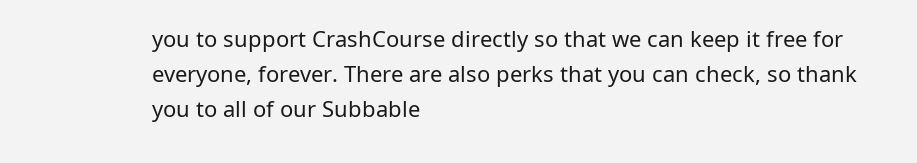you to support CrashCourse directly so that we can keep it free for everyone, forever. There are also perks that you can check, so thank you to all of our Subbable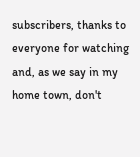subscribers, thanks to everyone for watching and, as we say in my home town, don't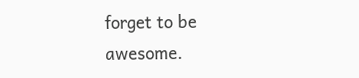forget to be awesome.